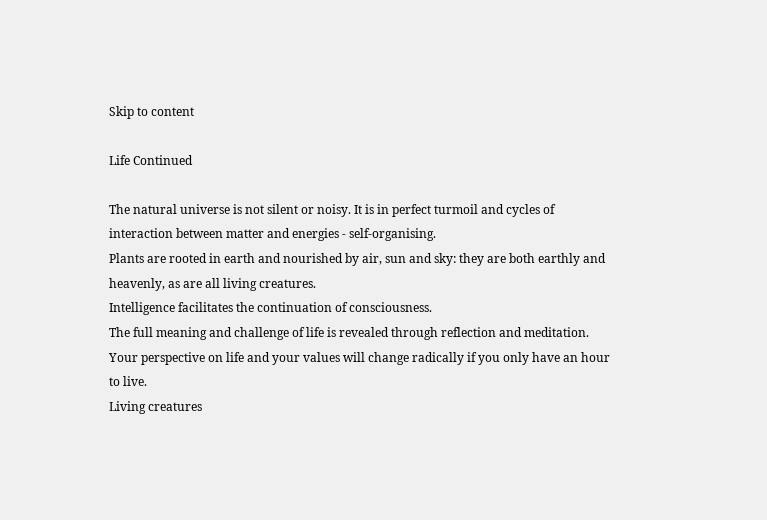Skip to content

Life Continued

The natural universe is not silent or noisy. It is in perfect turmoil and cycles of interaction between matter and energies - self-organising.
Plants are rooted in earth and nourished by air, sun and sky: they are both earthly and heavenly, as are all living creatures.
Intelligence facilitates the continuation of consciousness.
The full meaning and challenge of life is revealed through reflection and meditation.
Your perspective on life and your values will change radically if you only have an hour to live.
Living creatures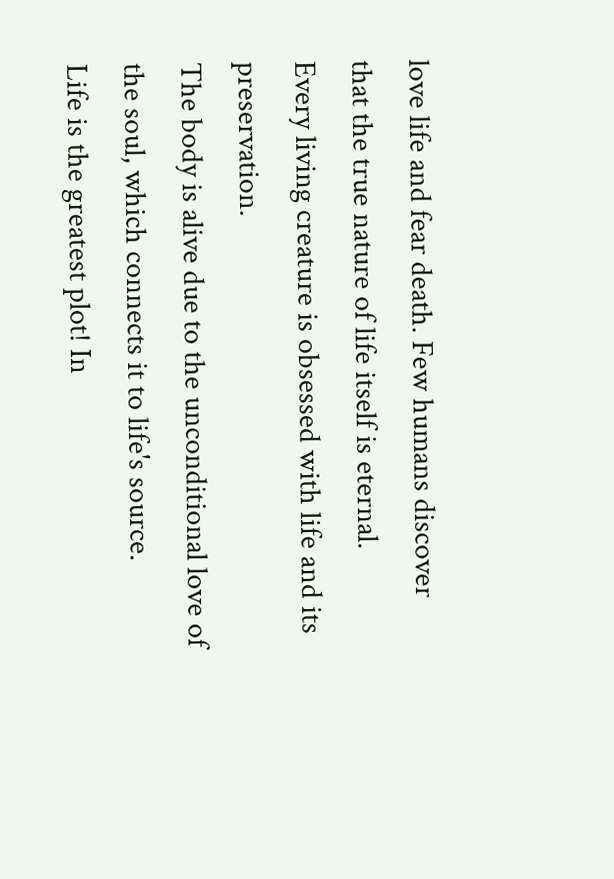love life and fear death. Few humans discover that the true nature of life itself is eternal.
Every living creature is obsessed with life and its preservation.
The body is alive due to the unconditional love of the soul, which connects it to life's source.
Life is the greatest plot! In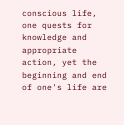conscious life, one quests for knowledge and appropriate action, yet the beginning and end of one's life are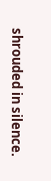shrouded in silence.